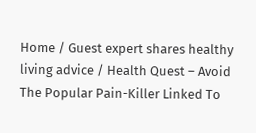Home / Guest expert shares healthy living advice / Health Quest – Avoid The Popular Pain-Killer Linked To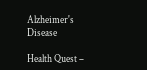Alzheimer's Disease

Health Quest –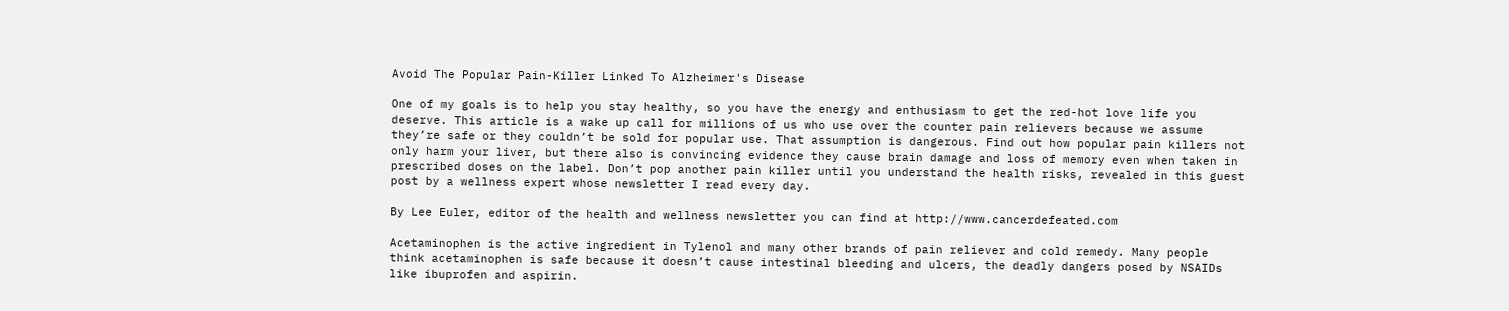Avoid The Popular Pain-Killer Linked To Alzheimer's Disease

One of my goals is to help you stay healthy, so you have the energy and enthusiasm to get the red-hot love life you deserve. This article is a wake up call for millions of us who use over the counter pain relievers because we assume they’re safe or they couldn’t be sold for popular use. That assumption is dangerous. Find out how popular pain killers not only harm your liver, but there also is convincing evidence they cause brain damage and loss of memory even when taken in prescribed doses on the label. Don’t pop another pain killer until you understand the health risks, revealed in this guest post by a wellness expert whose newsletter I read every day.

By Lee Euler, editor of the health and wellness newsletter you can find at http://www.cancerdefeated.com

Acetaminophen is the active ingredient in Tylenol and many other brands of pain reliever and cold remedy. Many people think acetaminophen is safe because it doesn’t cause intestinal bleeding and ulcers, the deadly dangers posed by NSAIDs like ibuprofen and aspirin.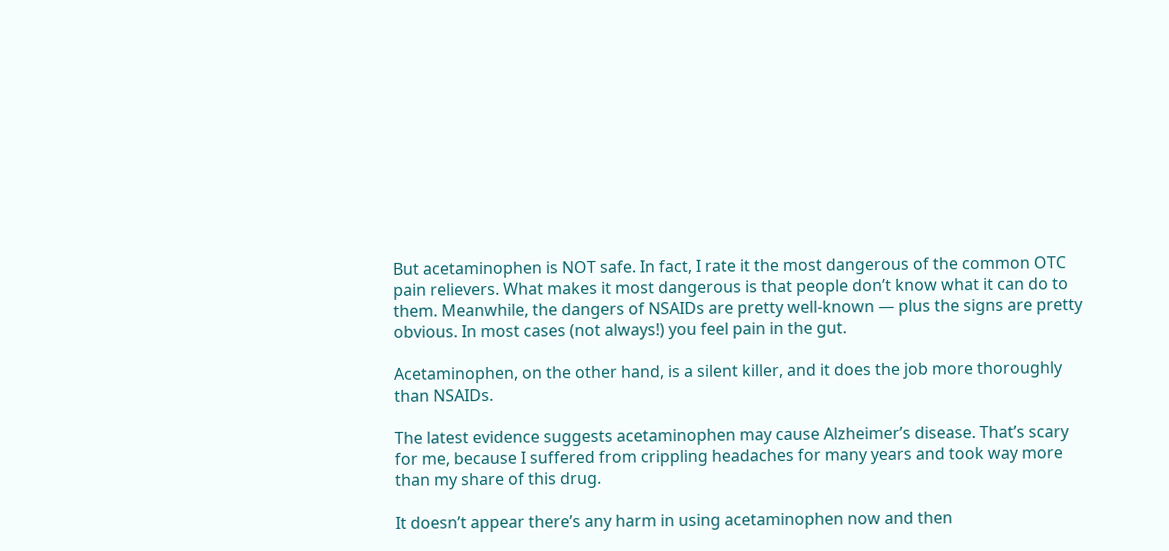But acetaminophen is NOT safe. In fact, I rate it the most dangerous of the common OTC pain relievers. What makes it most dangerous is that people don’t know what it can do to them. Meanwhile, the dangers of NSAIDs are pretty well-known — plus the signs are pretty obvious. In most cases (not always!) you feel pain in the gut.

Acetaminophen, on the other hand, is a silent killer, and it does the job more thoroughly than NSAIDs.

The latest evidence suggests acetaminophen may cause Alzheimer’s disease. That’s scary for me, because I suffered from crippling headaches for many years and took way more than my share of this drug.

It doesn’t appear there’s any harm in using acetaminophen now and then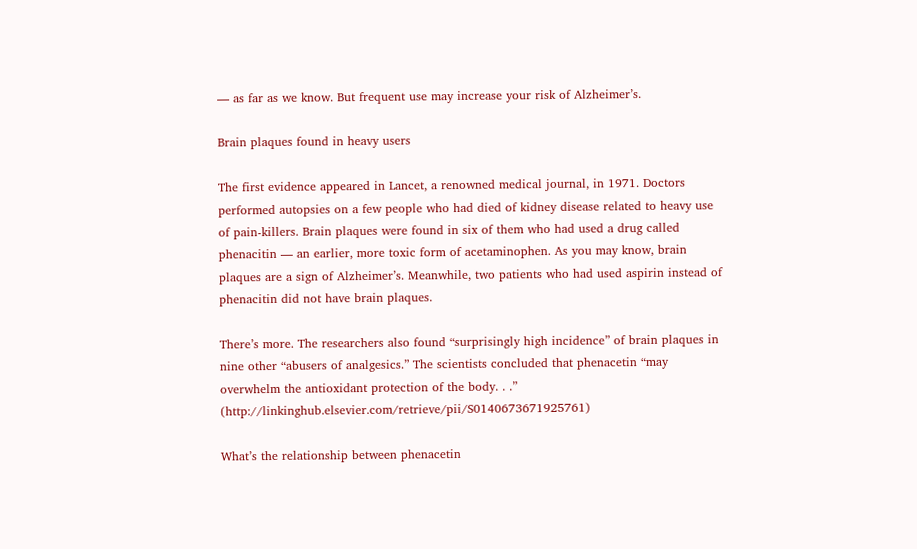— as far as we know. But frequent use may increase your risk of Alzheimer’s.

Brain plaques found in heavy users

The first evidence appeared in Lancet, a renowned medical journal, in 1971. Doctors performed autopsies on a few people who had died of kidney disease related to heavy use of pain-killers. Brain plaques were found in six of them who had used a drug called phenacitin — an earlier, more toxic form of acetaminophen. As you may know, brain plaques are a sign of Alzheimer’s. Meanwhile, two patients who had used aspirin instead of phenacitin did not have brain plaques.

There’s more. The researchers also found “surprisingly high incidence” of brain plaques in nine other “abusers of analgesics.” The scientists concluded that phenacetin “may overwhelm the antioxidant protection of the body. . .” (http://linkinghub.elsevier.com/retrieve/pii/S0140673671925761)

What’s the relationship between phenacetin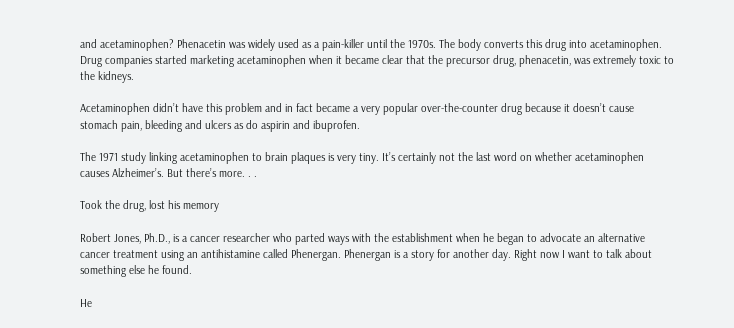and acetaminophen? Phenacetin was widely used as a pain-killer until the 1970s. The body converts this drug into acetaminophen. Drug companies started marketing acetaminophen when it became clear that the precursor drug, phenacetin, was extremely toxic to the kidneys.

Acetaminophen didn’t have this problem and in fact became a very popular over-the-counter drug because it doesn’t cause stomach pain, bleeding and ulcers as do aspirin and ibuprofen.

The 1971 study linking acetaminophen to brain plaques is very tiny. It’s certainly not the last word on whether acetaminophen causes Alzheimer’s. But there’s more. . .

Took the drug, lost his memory

Robert Jones, Ph.D., is a cancer researcher who parted ways with the establishment when he began to advocate an alternative cancer treatment using an antihistamine called Phenergan. Phenergan is a story for another day. Right now I want to talk about something else he found.

He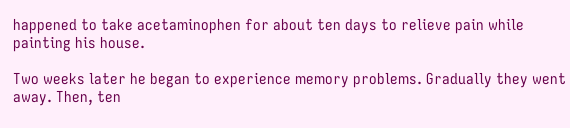happened to take acetaminophen for about ten days to relieve pain while painting his house.

Two weeks later he began to experience memory problems. Gradually they went away. Then, ten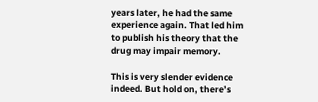years later, he had the same experience again. That led him to publish his theory that the drug may impair memory.

This is very slender evidence indeed. But hold on, there’s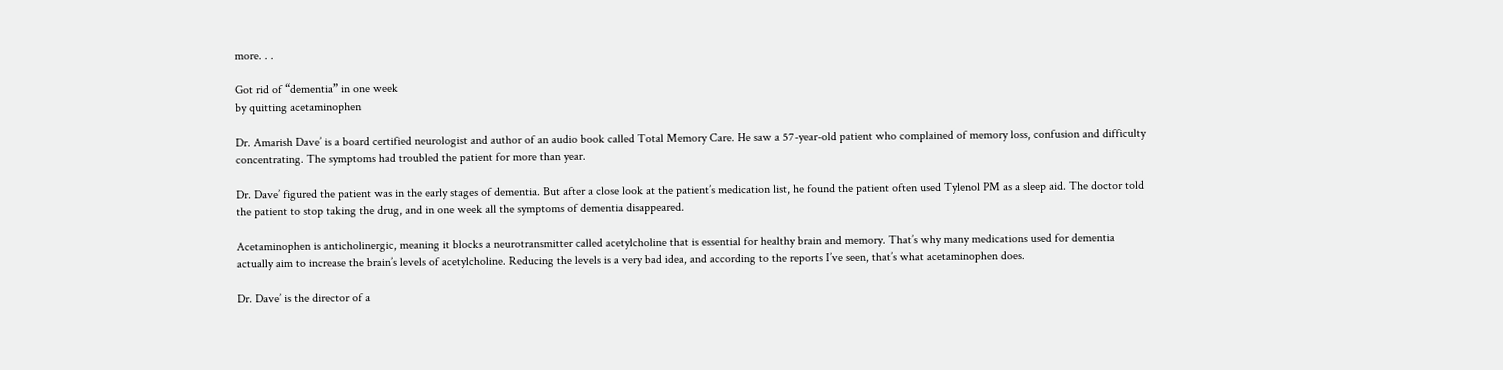more. . .

Got rid of “dementia” in one week
by quitting acetaminophen

Dr. Amarish Dave’ is a board certified neurologist and author of an audio book called Total Memory Care. He saw a 57-year-old patient who complained of memory loss, confusion and difficulty concentrating. The symptoms had troubled the patient for more than year.

Dr. Dave’ figured the patient was in the early stages of dementia. But after a close look at the patient’s medication list, he found the patient often used Tylenol PM as a sleep aid. The doctor told the patient to stop taking the drug, and in one week all the symptoms of dementia disappeared.

Acetaminophen is anticholinergic, meaning it blocks a neurotransmitter called acetylcholine that is essential for healthy brain and memory. That’s why many medications used for dementia actually aim to increase the brain’s levels of acetylcholine. Reducing the levels is a very bad idea, and according to the reports I’ve seen, that’s what acetaminophen does.

Dr. Dave’ is the director of a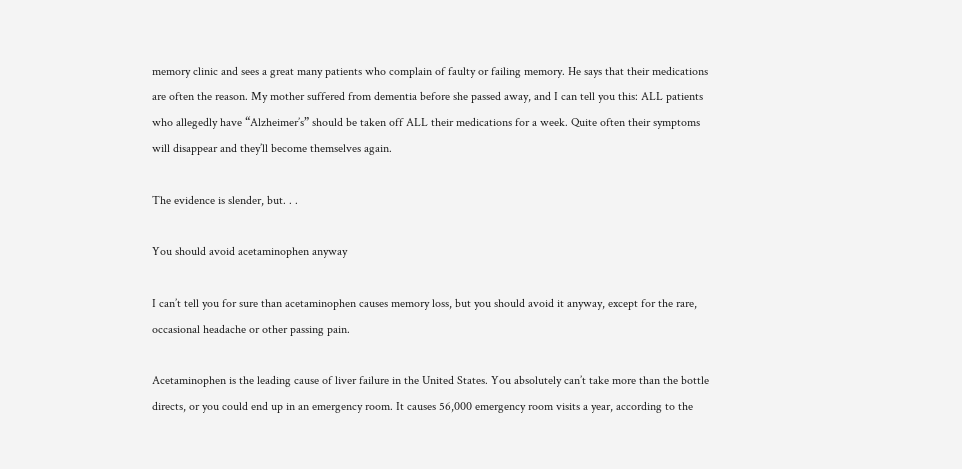memory clinic and sees a great many patients who complain of faulty or failing memory. He says that their medications are often the reason. My mother suffered from dementia before she passed away, and I can tell you this: ALL patients who allegedly have “Alzheimer’s” should be taken off ALL their medications for a week. Quite often their symptoms will disappear and they’ll become themselves again.

The evidence is slender, but. . .

You should avoid acetaminophen anyway

I can’t tell you for sure than acetaminophen causes memory loss, but you should avoid it anyway, except for the rare, occasional headache or other passing pain.

Acetaminophen is the leading cause of liver failure in the United States. You absolutely can’t take more than the bottle directs, or you could end up in an emergency room. It causes 56,000 emergency room visits a year, according to the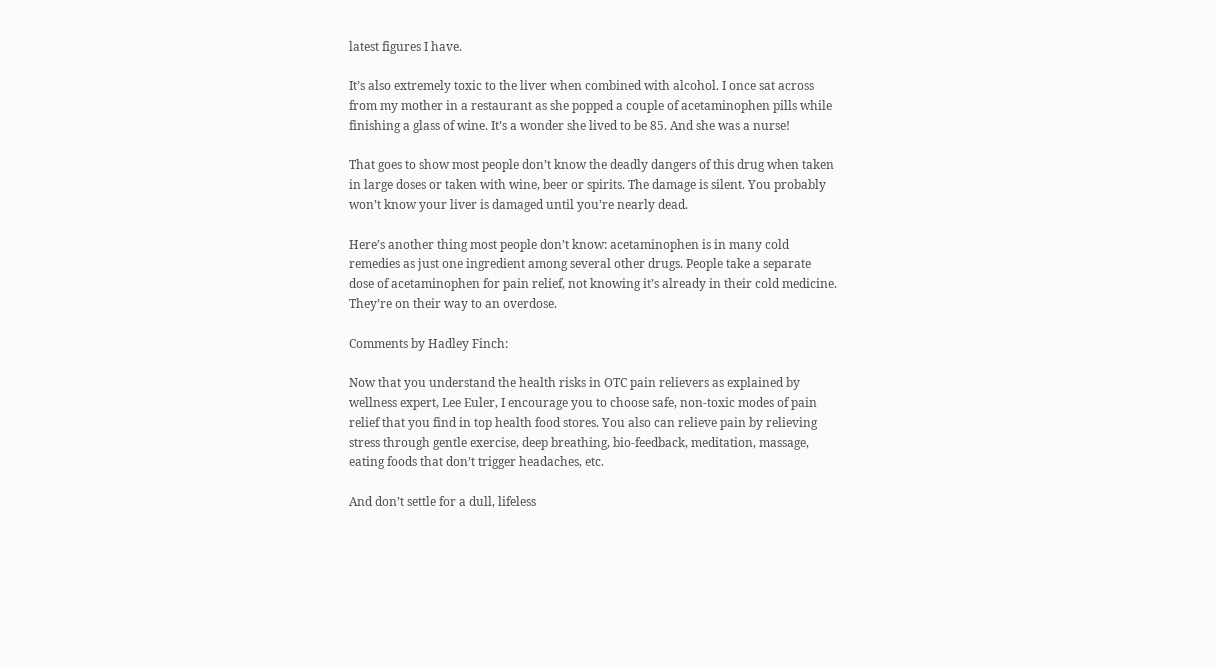latest figures I have.

It’s also extremely toxic to the liver when combined with alcohol. I once sat across from my mother in a restaurant as she popped a couple of acetaminophen pills while finishing a glass of wine. It’s a wonder she lived to be 85. And she was a nurse!

That goes to show most people don’t know the deadly dangers of this drug when taken in large doses or taken with wine, beer or spirits. The damage is silent. You probably won’t know your liver is damaged until you’re nearly dead.

Here’s another thing most people don’t know: acetaminophen is in many cold remedies as just one ingredient among several other drugs. People take a separate dose of acetaminophen for pain relief, not knowing it’s already in their cold medicine. They’re on their way to an overdose.

Comments by Hadley Finch:

Now that you understand the health risks in OTC pain relievers as explained by wellness expert, Lee Euler, I encourage you to choose safe, non-toxic modes of pain relief that you find in top health food stores. You also can relieve pain by relieving stress through gentle exercise, deep breathing, bio-feedback, meditation, massage, eating foods that don’t trigger headaches, etc.

And don’t settle for a dull, lifeless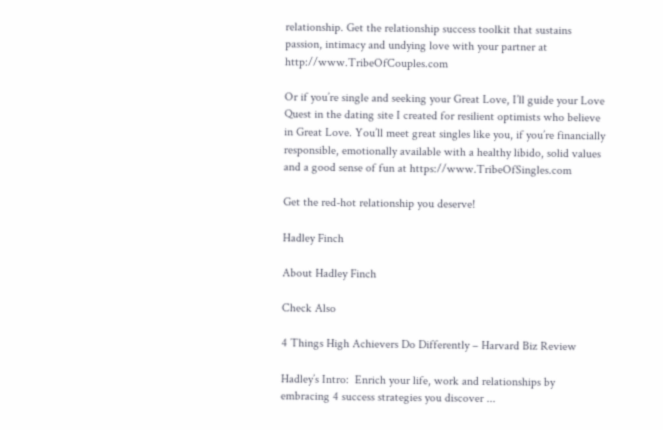relationship. Get the relationship success toolkit that sustains passion, intimacy and undying love with your partner at http://www.TribeOfCouples.com

Or if you’re single and seeking your Great Love, I’ll guide your Love Quest in the dating site I created for resilient optimists who believe in Great Love. You’ll meet great singles like you, if you’re financially responsible, emotionally available with a healthy libido, solid values and a good sense of fun at https://www.TribeOfSingles.com

Get the red-hot relationship you deserve!

Hadley Finch

About Hadley Finch

Check Also

4 Things High Achievers Do Differently – Harvard Biz Review

Hadley’s Intro:  Enrich your life, work and relationships by embracing 4 success strategies you discover ...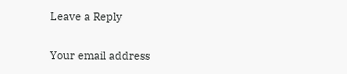Leave a Reply

Your email address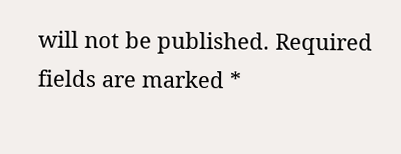will not be published. Required fields are marked *